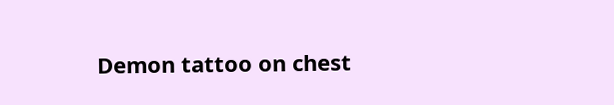Demon tattoo on chest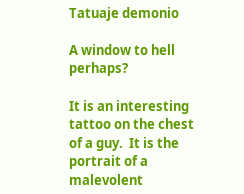Tatuaje demonio

A window to hell perhaps?

It is an interesting tattoo on the chest of a guy.  It is the portrait of a malevolent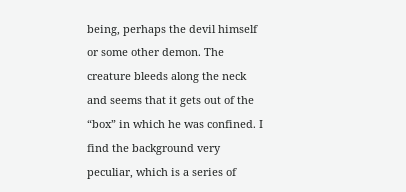being, perhaps the devil himself or some other demon. The creature bleeds along the neck and seems that it gets out of the “box” in which he was confined. I find the background very peculiar, which is a series of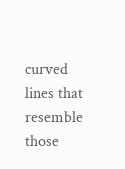curved lines that resemble those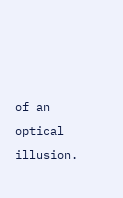of an optical illusion.